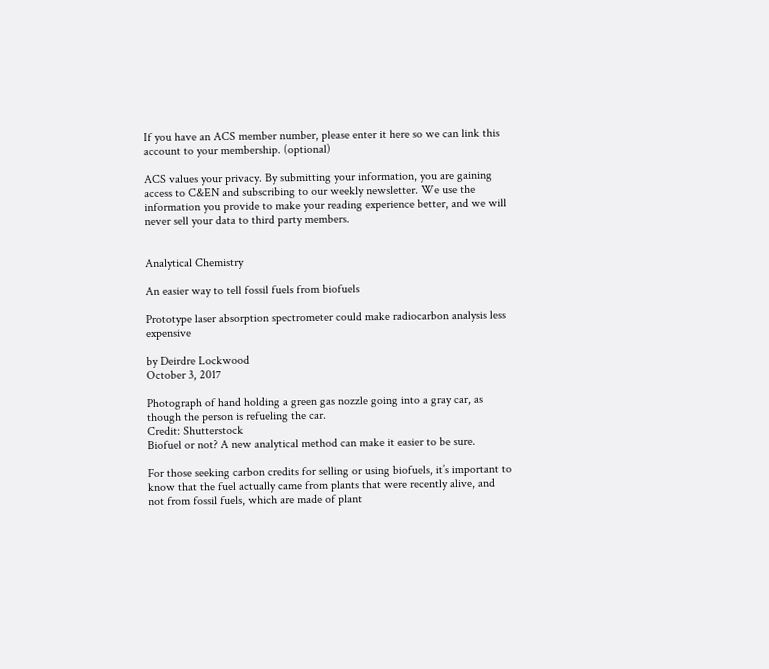If you have an ACS member number, please enter it here so we can link this account to your membership. (optional)

ACS values your privacy. By submitting your information, you are gaining access to C&EN and subscribing to our weekly newsletter. We use the information you provide to make your reading experience better, and we will never sell your data to third party members.


Analytical Chemistry

An easier way to tell fossil fuels from biofuels

Prototype laser absorption spectrometer could make radiocarbon analysis less expensive

by Deirdre Lockwood
October 3, 2017

Photograph of hand holding a green gas nozzle going into a gray car, as though the person is refueling the car.
Credit: Shutterstock
Biofuel or not? A new analytical method can make it easier to be sure.

For those seeking carbon credits for selling or using biofuels, it’s important to know that the fuel actually came from plants that were recently alive, and not from fossil fuels, which are made of plant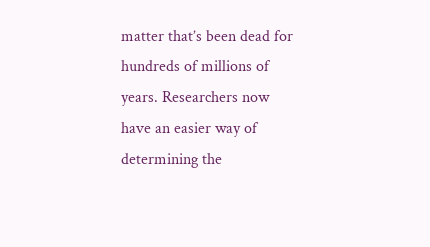matter that’s been dead for hundreds of millions of years. Researchers now have an easier way of determining the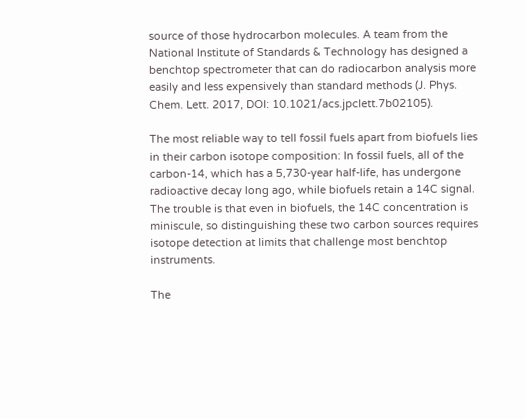source of those hydrocarbon molecules. A team from the National Institute of Standards & Technology has designed a benchtop spectrometer that can do radiocarbon analysis more easily and less expensively than standard methods (J. Phys. Chem. Lett. 2017, DOI: 10.1021/acs.jpclett.7b02105).

The most reliable way to tell fossil fuels apart from biofuels lies in their carbon isotope composition: In fossil fuels, all of the carbon-14, which has a 5,730-year half-life, has undergone radioactive decay long ago, while biofuels retain a 14C signal. The trouble is that even in biofuels, the 14C concentration is miniscule, so distinguishing these two carbon sources requires isotope detection at limits that challenge most benchtop instruments.

The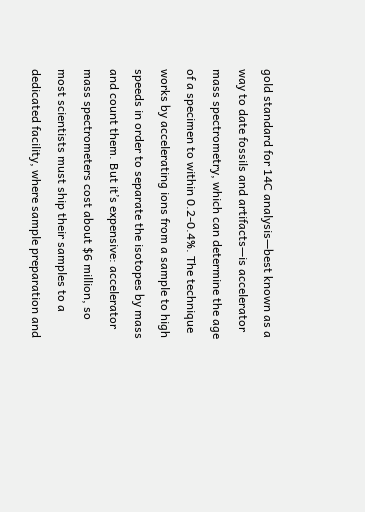gold standard for 14C analysis—best known as a way to date fossils and artifacts—is accelerator mass spectrometry, which can determine the age of a specimen to within 0.2-0.4%. The technique works by accelerating ions from a sample to high speeds in order to separate the isotopes by mass and count them. But it’s expensive: accelerator mass spectrometers cost about $6 million, so most scientists must ship their samples to a dedicated facility, where sample preparation and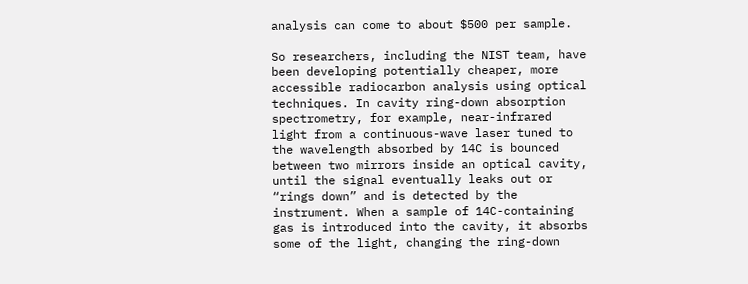analysis can come to about $500 per sample.

So researchers, including the NIST team, have been developing potentially cheaper, more accessible radiocarbon analysis using optical techniques. In cavity ring-down absorption spectrometry, for example, near-infrared light from a continuous-wave laser tuned to the wavelength absorbed by 14C is bounced between two mirrors inside an optical cavity, until the signal eventually leaks out or “rings down” and is detected by the instrument. When a sample of 14C-containing gas is introduced into the cavity, it absorbs some of the light, changing the ring-down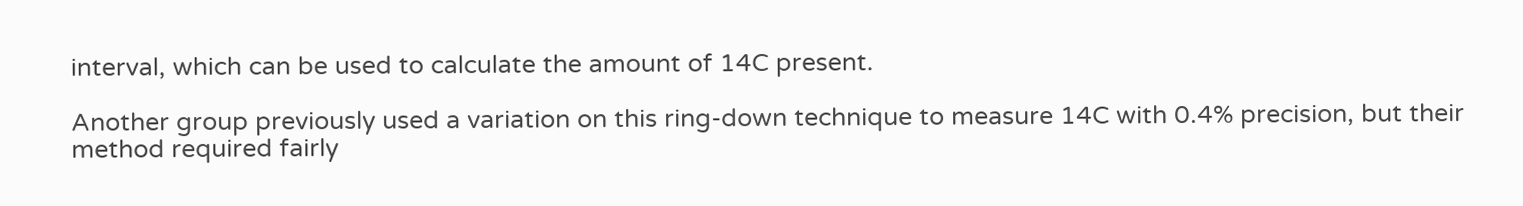interval, which can be used to calculate the amount of 14C present.

Another group previously used a variation on this ring-down technique to measure 14C with 0.4% precision, but their method required fairly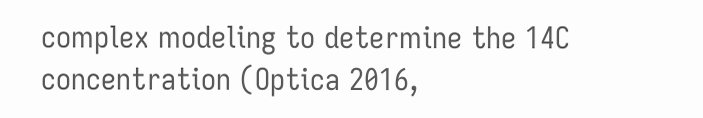complex modeling to determine the 14C concentration (Optica 2016,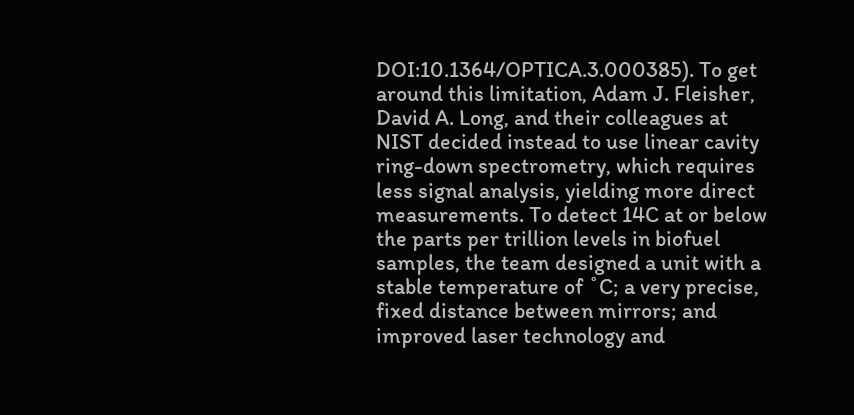DOI:10.1364/OPTICA.3.000385). To get around this limitation, Adam J. Fleisher, David A. Long, and their colleagues at NIST decided instead to use linear cavity ring-down spectrometry, which requires less signal analysis, yielding more direct measurements. To detect 14C at or below the parts per trillion levels in biofuel samples, the team designed a unit with a stable temperature of ˚C; a very precise, fixed distance between mirrors; and improved laser technology and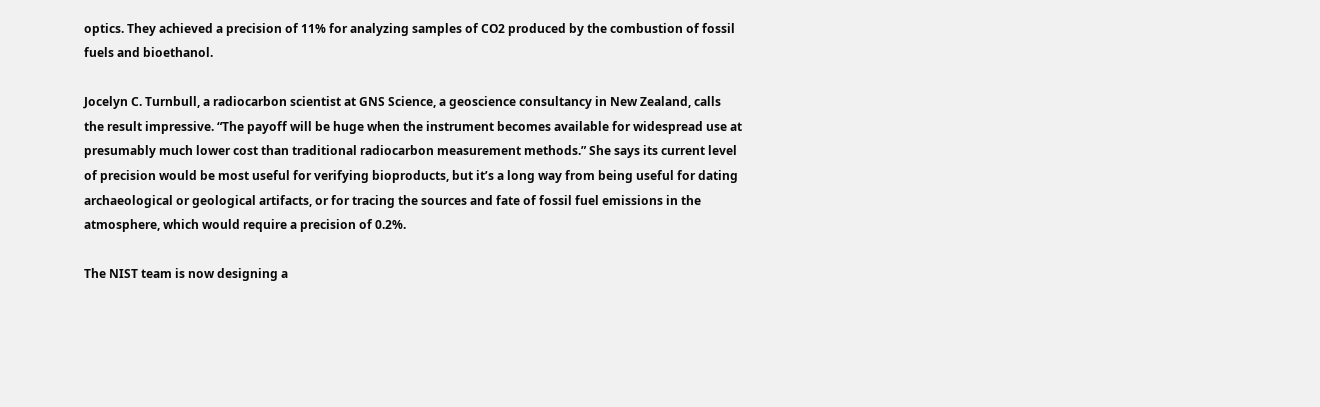optics. They achieved a precision of 11% for analyzing samples of CO2 produced by the combustion of fossil fuels and bioethanol.

Jocelyn C. Turnbull, a radiocarbon scientist at GNS Science, a geoscience consultancy in New Zealand, calls the result impressive. “The payoff will be huge when the instrument becomes available for widespread use at presumably much lower cost than traditional radiocarbon measurement methods.” She says its current level of precision would be most useful for verifying bioproducts, but it’s a long way from being useful for dating archaeological or geological artifacts, or for tracing the sources and fate of fossil fuel emissions in the atmosphere, which would require a precision of 0.2%.

The NIST team is now designing a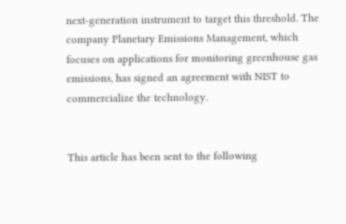next-generation instrument to target this threshold. The company Planetary Emissions Management, which focuses on applications for monitoring greenhouse gas emissions, has signed an agreement with NIST to commercialize the technology.


This article has been sent to the following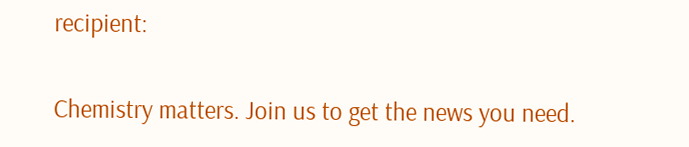recipient:

Chemistry matters. Join us to get the news you need.